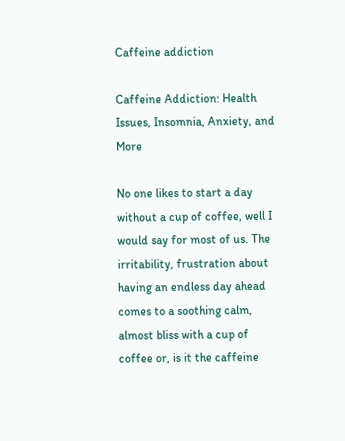Caffeine addiction

Caffeine Addiction: Health Issues, Insomnia, Anxiety, and More

No one likes to start a day without a cup of coffee, well I would say for most of us. The irritability, frustration about having an endless day ahead comes to a soothing calm, almost bliss with a cup of coffee or, is it the caffeine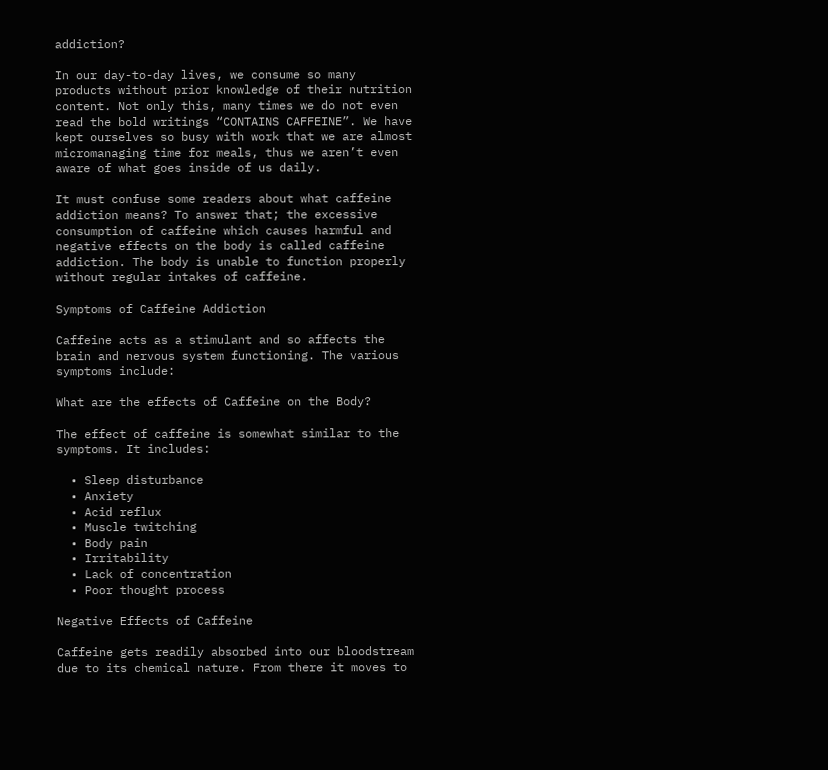addiction?

In our day-to-day lives, we consume so many products without prior knowledge of their nutrition content. Not only this, many times we do not even read the bold writings “CONTAINS CAFFEINE”. We have kept ourselves so busy with work that we are almost micromanaging time for meals, thus we aren’t even aware of what goes inside of us daily.

It must confuse some readers about what caffeine addiction means? To answer that; the excessive consumption of caffeine which causes harmful and negative effects on the body is called caffeine addiction. The body is unable to function properly without regular intakes of caffeine.

Symptoms of Caffeine Addiction

Caffeine acts as a stimulant and so affects the brain and nervous system functioning. The various symptoms include:

What are the effects of Caffeine on the Body?

The effect of caffeine is somewhat similar to the symptoms. It includes:

  • Sleep disturbance
  • Anxiety
  • Acid reflux
  • Muscle twitching
  • Body pain
  • Irritability
  • Lack of concentration
  • Poor thought process

Negative Effects of Caffeine

Caffeine gets readily absorbed into our bloodstream due to its chemical nature. From there it moves to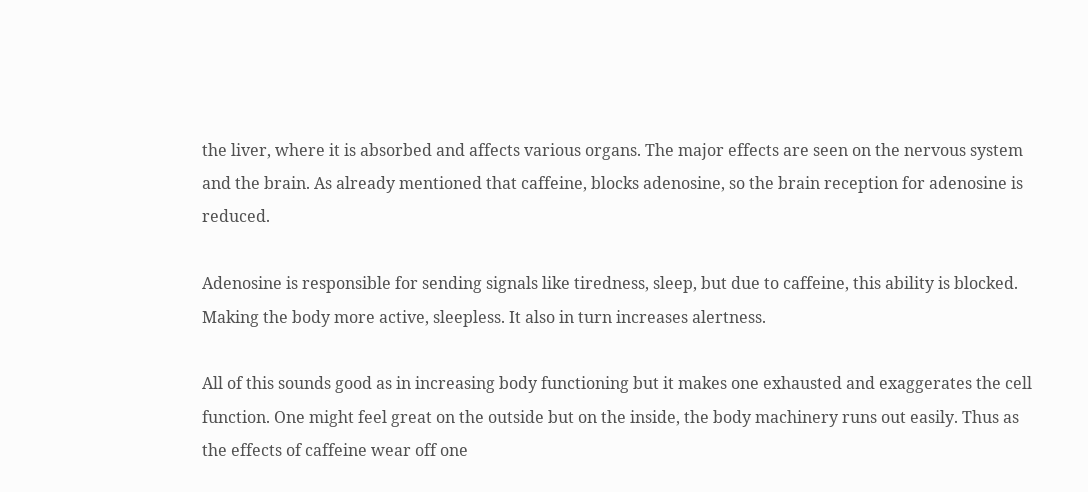the liver, where it is absorbed and affects various organs. The major effects are seen on the nervous system and the brain. As already mentioned that caffeine, blocks adenosine, so the brain reception for adenosine is reduced.

Adenosine is responsible for sending signals like tiredness, sleep, but due to caffeine, this ability is blocked. Making the body more active, sleepless. It also in turn increases alertness.

All of this sounds good as in increasing body functioning but it makes one exhausted and exaggerates the cell function. One might feel great on the outside but on the inside, the body machinery runs out easily. Thus as the effects of caffeine wear off one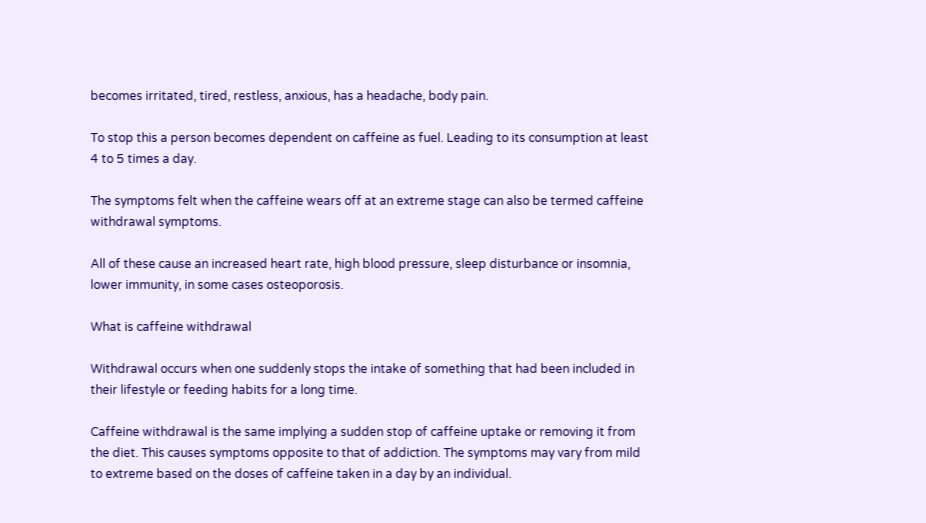becomes irritated, tired, restless, anxious, has a headache, body pain.

To stop this a person becomes dependent on caffeine as fuel. Leading to its consumption at least 4 to 5 times a day.

The symptoms felt when the caffeine wears off at an extreme stage can also be termed caffeine withdrawal symptoms.

All of these cause an increased heart rate, high blood pressure, sleep disturbance or insomnia, lower immunity, in some cases osteoporosis.

What is caffeine withdrawal

Withdrawal occurs when one suddenly stops the intake of something that had been included in their lifestyle or feeding habits for a long time.

Caffeine withdrawal is the same implying a sudden stop of caffeine uptake or removing it from the diet. This causes symptoms opposite to that of addiction. The symptoms may vary from mild to extreme based on the doses of caffeine taken in a day by an individual.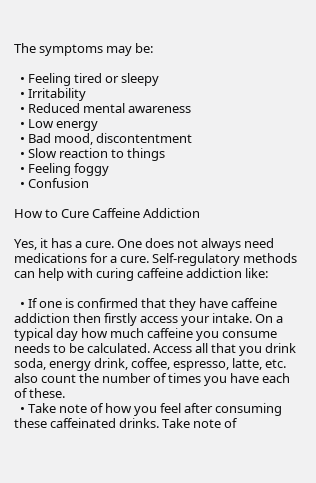The symptoms may be:

  • Feeling tired or sleepy
  • Irritability
  • Reduced mental awareness
  • Low energy
  • Bad mood, discontentment
  • Slow reaction to things
  • Feeling foggy
  • Confusion

How to Cure Caffeine Addiction

Yes, it has a cure. One does not always need medications for a cure. Self-regulatory methods can help with curing caffeine addiction like:

  • If one is confirmed that they have caffeine addiction then firstly access your intake. On a typical day how much caffeine you consume needs to be calculated. Access all that you drink soda, energy drink, coffee, espresso, latte, etc. also count the number of times you have each of these.
  • Take note of how you feel after consuming these caffeinated drinks. Take note of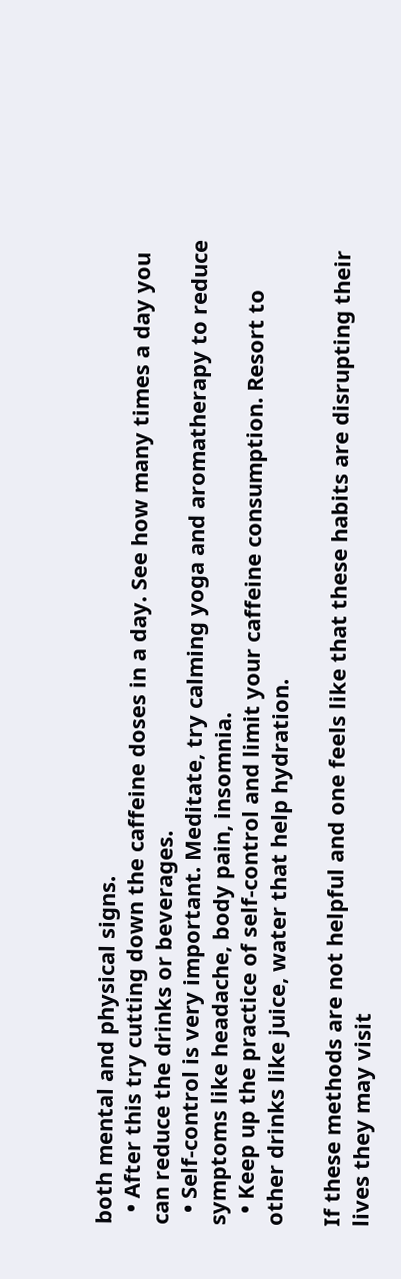both mental and physical signs.
  • After this try cutting down the caffeine doses in a day. See how many times a day you can reduce the drinks or beverages.
  • Self-control is very important. Meditate, try calming yoga and aromatherapy to reduce symptoms like headache, body pain, insomnia.
  • Keep up the practice of self-control and limit your caffeine consumption. Resort to other drinks like juice, water that help hydration.

If these methods are not helpful and one feels like that these habits are disrupting their lives they may visit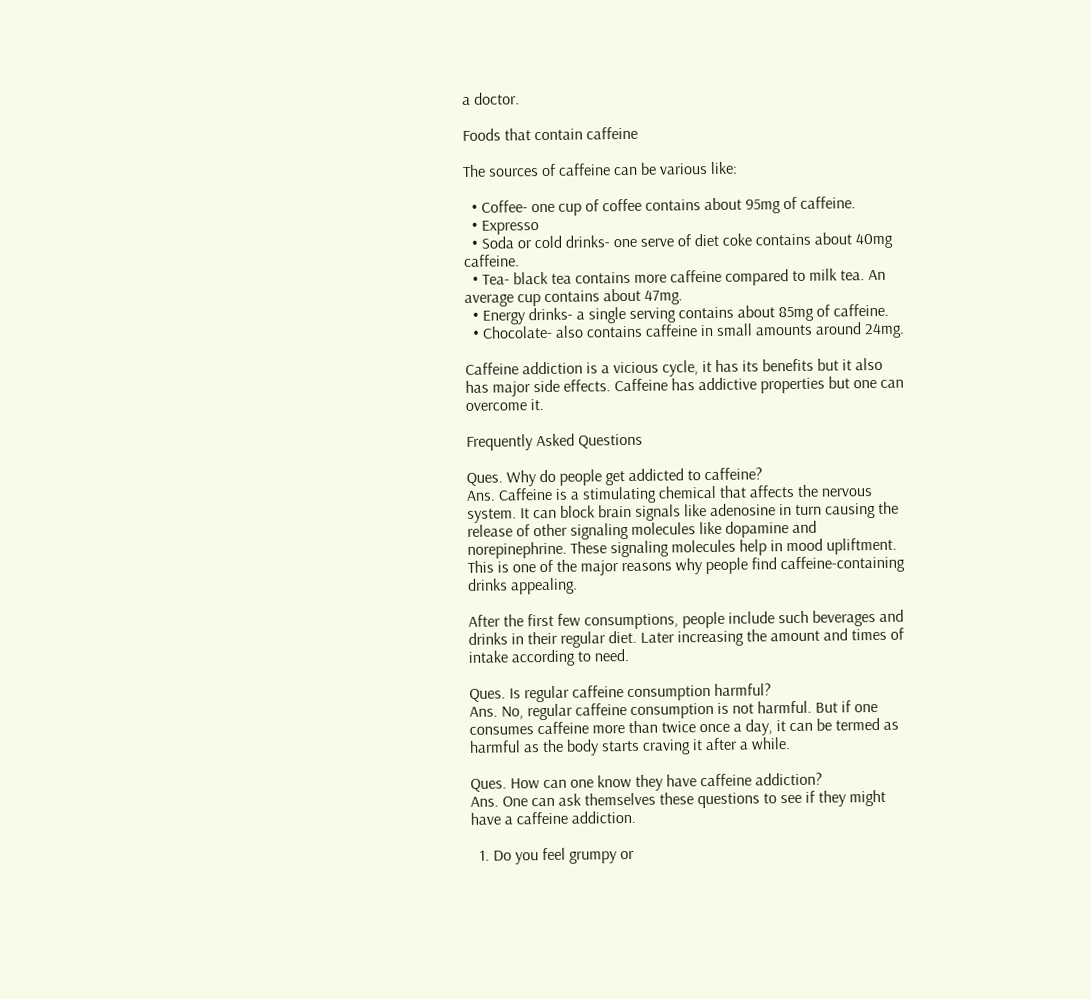a doctor.

Foods that contain caffeine

The sources of caffeine can be various like:

  • Coffee- one cup of coffee contains about 95mg of caffeine.
  • Expresso
  • Soda or cold drinks- one serve of diet coke contains about 40mg caffeine.
  • Tea- black tea contains more caffeine compared to milk tea. An average cup contains about 47mg.
  • Energy drinks- a single serving contains about 85mg of caffeine.
  • Chocolate- also contains caffeine in small amounts around 24mg.

Caffeine addiction is a vicious cycle, it has its benefits but it also has major side effects. Caffeine has addictive properties but one can overcome it.

Frequently Asked Questions

Ques. Why do people get addicted to caffeine?
Ans. Caffeine is a stimulating chemical that affects the nervous system. It can block brain signals like adenosine in turn causing the release of other signaling molecules like dopamine and norepinephrine. These signaling molecules help in mood upliftment. This is one of the major reasons why people find caffeine-containing drinks appealing.

After the first few consumptions, people include such beverages and drinks in their regular diet. Later increasing the amount and times of intake according to need.

Ques. Is regular caffeine consumption harmful?
Ans. No, regular caffeine consumption is not harmful. But if one consumes caffeine more than twice once a day, it can be termed as harmful as the body starts craving it after a while.

Ques. How can one know they have caffeine addiction?
Ans. One can ask themselves these questions to see if they might have a caffeine addiction.

  1. Do you feel grumpy or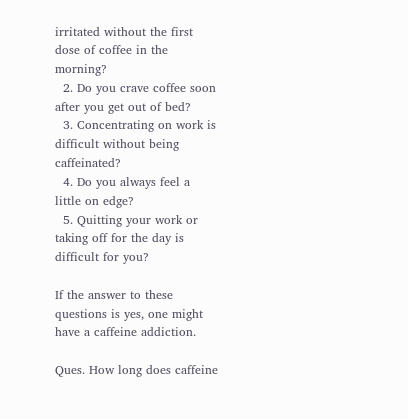irritated without the first dose of coffee in the morning?
  2. Do you crave coffee soon after you get out of bed?
  3. Concentrating on work is difficult without being caffeinated?
  4. Do you always feel a little on edge?
  5. Quitting your work or taking off for the day is difficult for you?

If the answer to these questions is yes, one might have a caffeine addiction.

Ques. How long does caffeine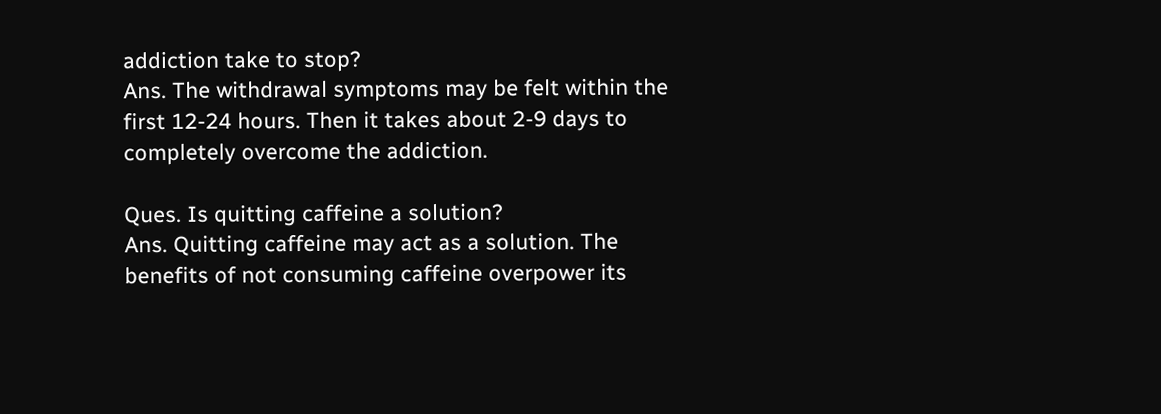addiction take to stop?
Ans. The withdrawal symptoms may be felt within the first 12-24 hours. Then it takes about 2-9 days to completely overcome the addiction.

Ques. Is quitting caffeine a solution?
Ans. Quitting caffeine may act as a solution. The benefits of not consuming caffeine overpower its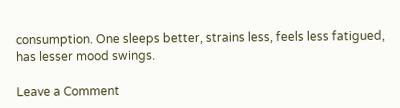consumption. One sleeps better, strains less, feels less fatigued, has lesser mood swings.

Leave a Comment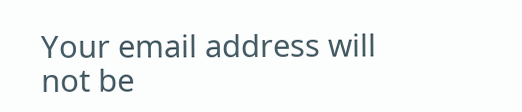Your email address will not be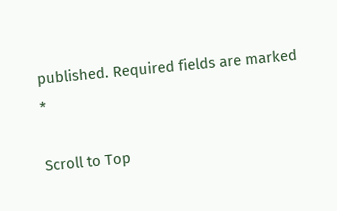published. Required fields are marked *

Scroll to Top